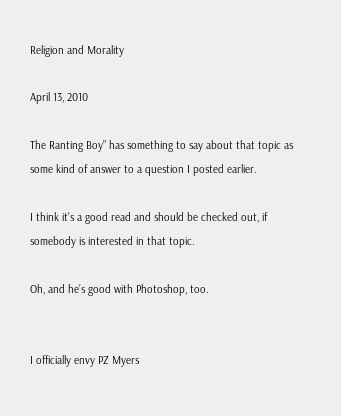Religion and Morality

April 13, 2010

The Ranting Boy” has something to say about that topic as some kind of answer to a question I posted earlier.

I think it’s a good read and should be checked out, if somebody is interested in that topic.

Oh, and he’s good with Photoshop, too.


I officially envy PZ Myers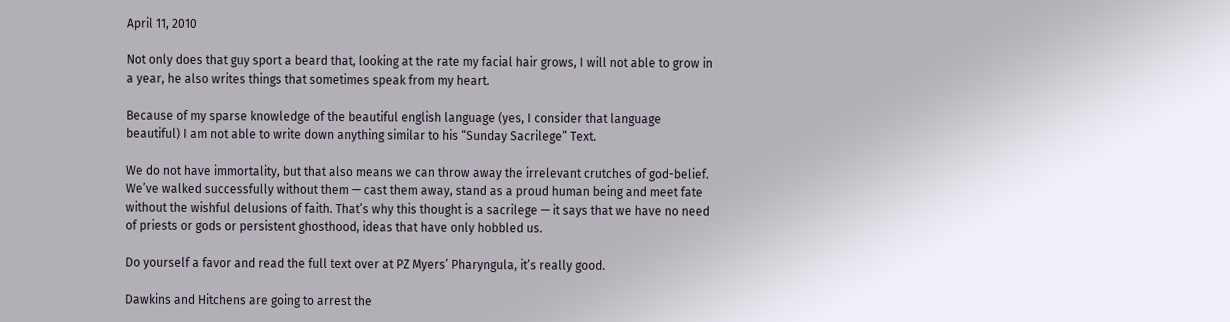April 11, 2010

Not only does that guy sport a beard that, looking at the rate my facial hair grows, I will not able to grow in a year, he also writes things that sometimes speak from my heart.

Because of my sparse knowledge of the beautiful english language (yes, I consider that language beautiful) I am not able to write down anything similar to his “Sunday Sacrilege” Text.

We do not have immortality, but that also means we can throw away the irrelevant crutches of god-belief. We’ve walked successfully without them — cast them away, stand as a proud human being and meet fate without the wishful delusions of faith. That’s why this thought is a sacrilege — it says that we have no need of priests or gods or persistent ghosthood, ideas that have only hobbled us.

Do yourself a favor and read the full text over at PZ Myers’ Pharyngula, it’s really good.

Dawkins and Hitchens are going to arrest the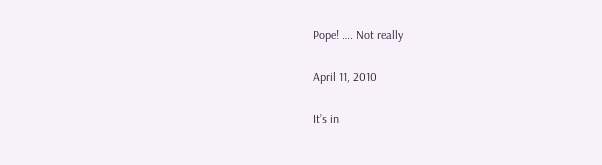Pope! …. Not really

April 11, 2010

It’s in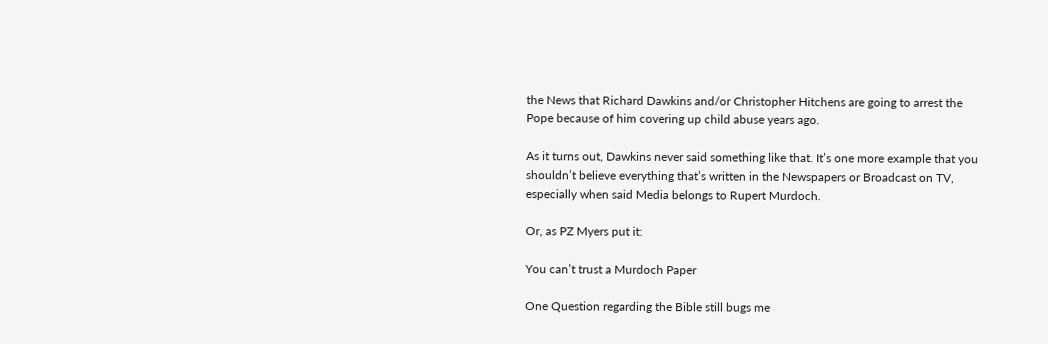the News that Richard Dawkins and/or Christopher Hitchens are going to arrest the Pope because of him covering up child abuse years ago.

As it turns out, Dawkins never said something like that. It’s one more example that you shouldn’t believe everything that’s written in the Newspapers or Broadcast on TV, especially when said Media belongs to Rupert Murdoch.

Or, as PZ Myers put it:

You can’t trust a Murdoch Paper

One Question regarding the Bible still bugs me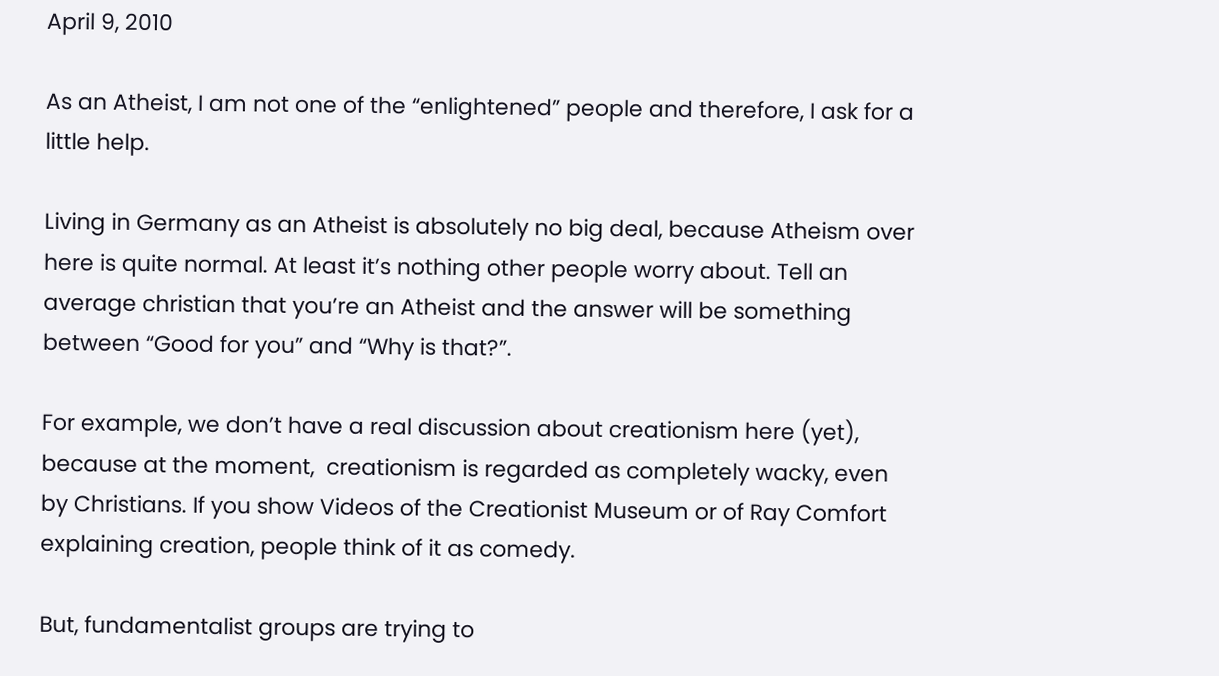April 9, 2010

As an Atheist, I am not one of the “enlightened” people and therefore, I ask for a little help.

Living in Germany as an Atheist is absolutely no big deal, because Atheism over here is quite normal. At least it’s nothing other people worry about. Tell an average christian that you’re an Atheist and the answer will be something between “Good for you” and “Why is that?”.

For example, we don’t have a real discussion about creationism here (yet), because at the moment,  creationism is regarded as completely wacky, even by Christians. If you show Videos of the Creationist Museum or of Ray Comfort explaining creation, people think of it as comedy.

But, fundamentalist groups are trying to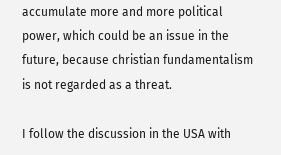accumulate more and more political power, which could be an issue in the future, because christian fundamentalism is not regarded as a threat.

I follow the discussion in the USA with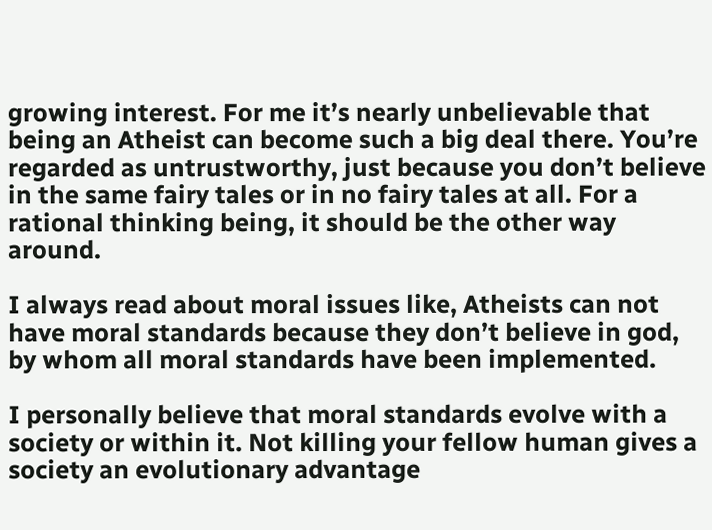growing interest. For me it’s nearly unbelievable that being an Atheist can become such a big deal there. You’re regarded as untrustworthy, just because you don’t believe in the same fairy tales or in no fairy tales at all. For a rational thinking being, it should be the other way around.

I always read about moral issues like, Atheists can not have moral standards because they don’t believe in god, by whom all moral standards have been implemented.

I personally believe that moral standards evolve with a society or within it. Not killing your fellow human gives a society an evolutionary advantage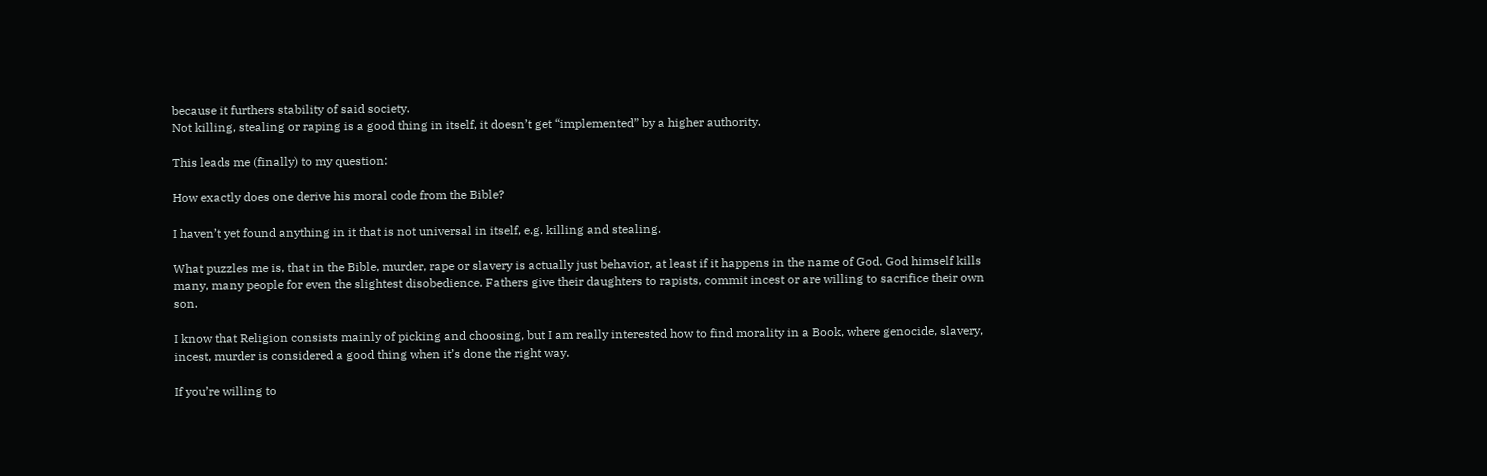because it furthers stability of said society.
Not killing, stealing or raping is a good thing in itself, it doesn’t get “implemented” by a higher authority.

This leads me (finally) to my question:

How exactly does one derive his moral code from the Bible?

I haven’t yet found anything in it that is not universal in itself, e.g. killing and stealing.

What puzzles me is, that in the Bible, murder, rape or slavery is actually just behavior, at least if it happens in the name of God. God himself kills many, many people for even the slightest disobedience. Fathers give their daughters to rapists, commit incest or are willing to sacrifice their own son.

I know that Religion consists mainly of picking and choosing, but I am really interested how to find morality in a Book, where genocide, slavery, incest, murder is considered a good thing when it’s done the right way.

If you’re willing to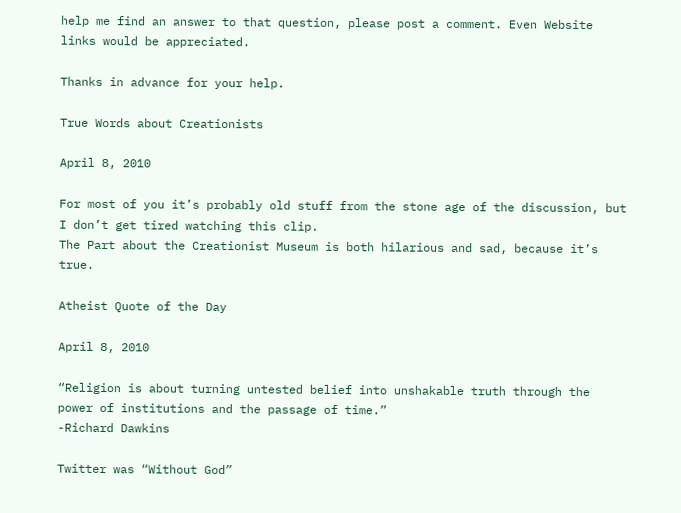help me find an answer to that question, please post a comment. Even Website links would be appreciated.

Thanks in advance for your help.

True Words about Creationists

April 8, 2010

For most of you it’s probably old stuff from the stone age of the discussion, but I don’t get tired watching this clip.
The Part about the Creationist Museum is both hilarious and sad, because it’s true.

Atheist Quote of the Day

April 8, 2010

“Religion is about turning untested belief into unshakable truth through the power of institutions and the passage of time.”
-Richard Dawkins

Twitter was “Without God”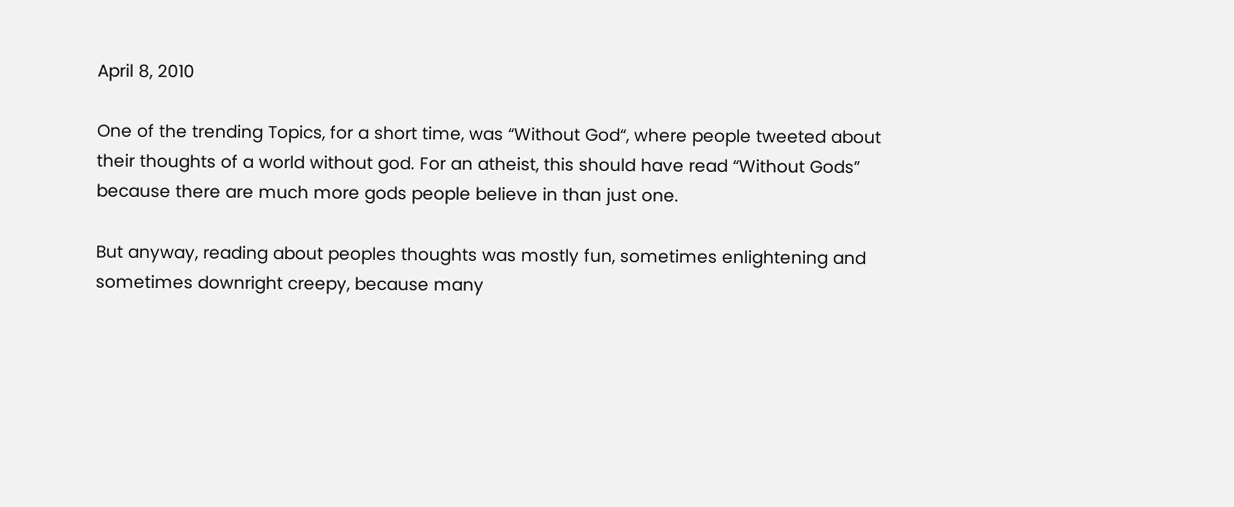April 8, 2010

One of the trending Topics, for a short time, was “Without God“, where people tweeted about their thoughts of a world without god. For an atheist, this should have read “Without Gods” because there are much more gods people believe in than just one.

But anyway, reading about peoples thoughts was mostly fun, sometimes enlightening and sometimes downright creepy, because many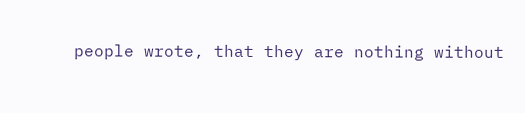people wrote, that they are nothing without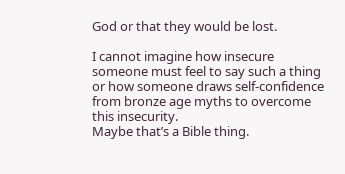God or that they would be lost.

I cannot imagine how insecure someone must feel to say such a thing or how someone draws self-confidence from bronze age myths to overcome this insecurity.
Maybe that’s a Bible thing.